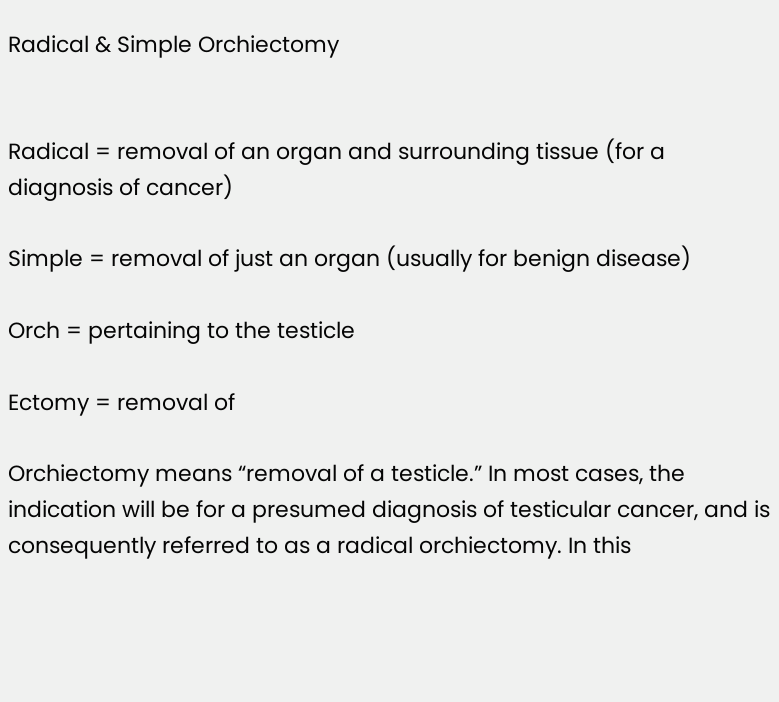Radical & Simple Orchiectomy


Radical = removal of an organ and surrounding tissue (for a diagnosis of cancer)

Simple = removal of just an organ (usually for benign disease)

Orch = pertaining to the testicle

Ectomy = removal of

Orchiectomy means “removal of a testicle.” In most cases, the indication will be for a presumed diagnosis of testicular cancer, and is consequently referred to as a radical orchiectomy. In this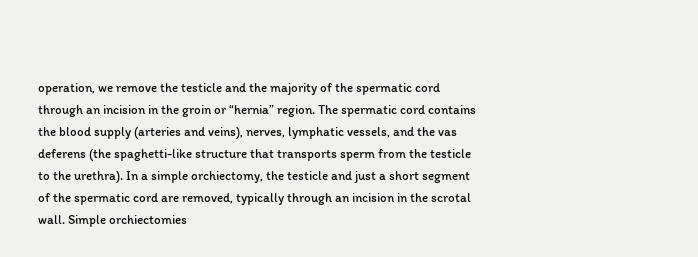operation, we remove the testicle and the majority of the spermatic cord through an incision in the groin or “hernia” region. The spermatic cord contains the blood supply (arteries and veins), nerves, lymphatic vessels, and the vas deferens (the spaghetti-like structure that transports sperm from the testicle to the urethra). In a simple orchiectomy, the testicle and just a short segment of the spermatic cord are removed, typically through an incision in the scrotal wall. Simple orchiectomies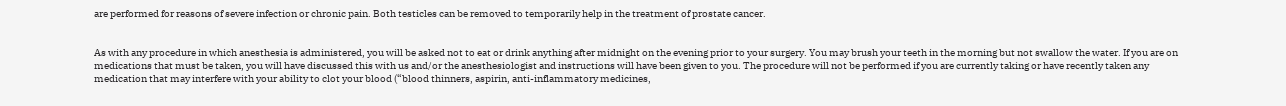are performed for reasons of severe infection or chronic pain. Both testicles can be removed to temporarily help in the treatment of prostate cancer.


As with any procedure in which anesthesia is administered, you will be asked not to eat or drink anything after midnight on the evening prior to your surgery. You may brush your teeth in the morning but not swallow the water. If you are on medications that must be taken, you will have discussed this with us and/or the anesthesiologist and instructions will have been given to you. The procedure will not be performed if you are currently taking or have recently taken any medication that may interfere with your ability to clot your blood (“blood thinners, aspirin, anti-inflammatory medicines,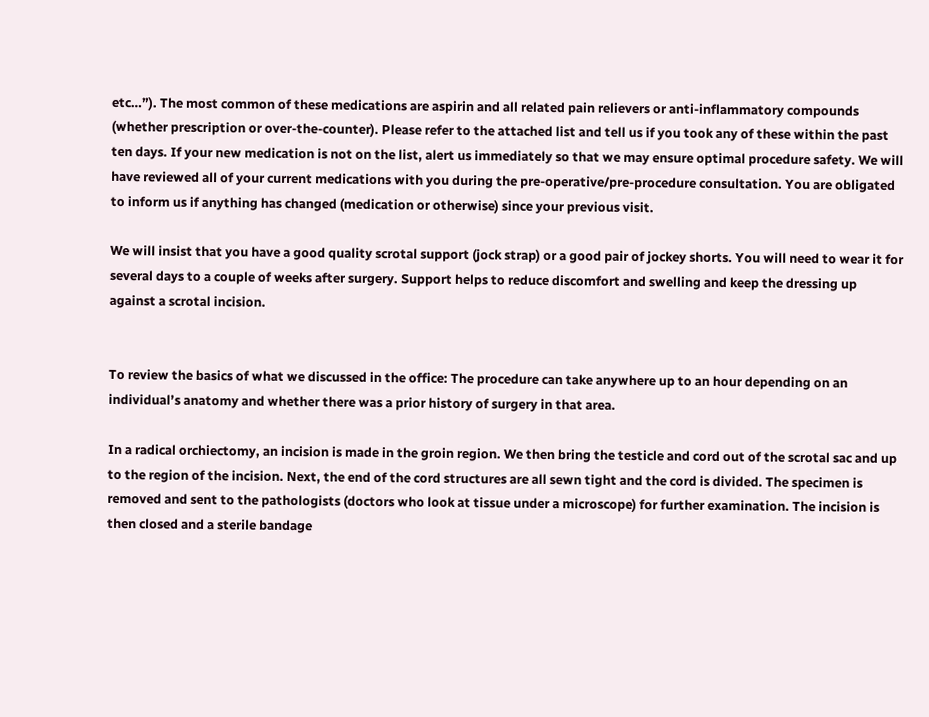etc…”). The most common of these medications are aspirin and all related pain relievers or anti-inflammatory compounds (whether prescription or over-the-counter). Please refer to the attached list and tell us if you took any of these within the past ten days. If your new medication is not on the list, alert us immediately so that we may ensure optimal procedure safety. We will have reviewed all of your current medications with you during the pre-operative/pre-procedure consultation. You are obligated to inform us if anything has changed (medication or otherwise) since your previous visit.

We will insist that you have a good quality scrotal support (jock strap) or a good pair of jockey shorts. You will need to wear it for several days to a couple of weeks after surgery. Support helps to reduce discomfort and swelling and keep the dressing up against a scrotal incision.


To review the basics of what we discussed in the office: The procedure can take anywhere up to an hour depending on an individual’s anatomy and whether there was a prior history of surgery in that area.

In a radical orchiectomy, an incision is made in the groin region. We then bring the testicle and cord out of the scrotal sac and up to the region of the incision. Next, the end of the cord structures are all sewn tight and the cord is divided. The specimen is removed and sent to the pathologists (doctors who look at tissue under a microscope) for further examination. The incision is then closed and a sterile bandage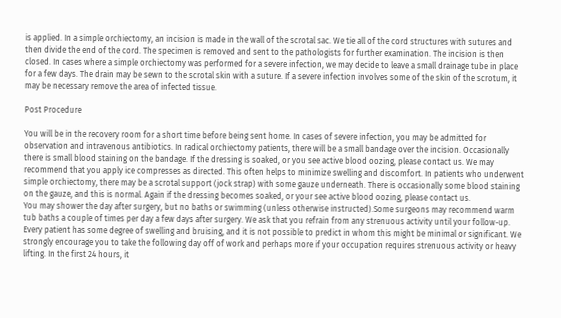is applied. In a simple orchiectomy, an incision is made in the wall of the scrotal sac. We tie all of the cord structures with sutures and then divide the end of the cord. The specimen is removed and sent to the pathologists for further examination. The incision is then closed. In cases where a simple orchiectomy was performed for a severe infection, we may decide to leave a small drainage tube in place for a few days. The drain may be sewn to the scrotal skin with a suture. If a severe infection involves some of the skin of the scrotum, it may be necessary remove the area of infected tissue.

Post Procedure

You will be in the recovery room for a short time before being sent home. In cases of severe infection, you may be admitted for observation and intravenous antibiotics. In radical orchiectomy patients, there will be a small bandage over the incision. Occasionally there is small blood staining on the bandage. If the dressing is soaked, or you see active blood oozing, please contact us. We may recommend that you apply ice compresses as directed. This often helps to minimize swelling and discomfort. In patients who underwent simple orchiectomy, there may be a scrotal support (jock strap) with some gauze underneath. There is occasionally some blood staining on the gauze, and this is normal. Again if the dressing becomes soaked, or your see active blood oozing, please contact us.
You may shower the day after surgery, but no baths or swimming (unless otherwise instructed).Some surgeons may recommend warm tub baths a couple of times per day a few days after surgery. We ask that you refrain from any strenuous activity until your follow-up. Every patient has some degree of swelling and bruising, and it is not possible to predict in whom this might be minimal or significant. We strongly encourage you to take the following day off of work and perhaps more if your occupation requires strenuous activity or heavy lifting. In the first 24 hours, it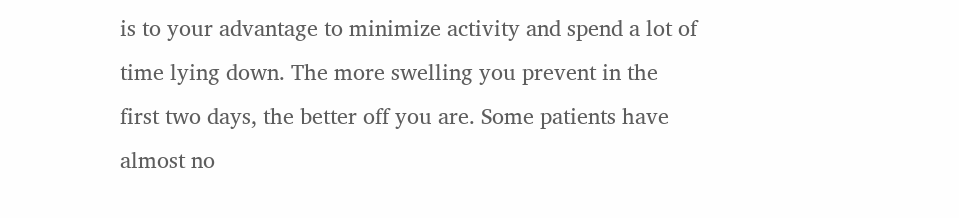is to your advantage to minimize activity and spend a lot of time lying down. The more swelling you prevent in the first two days, the better off you are. Some patients have almost no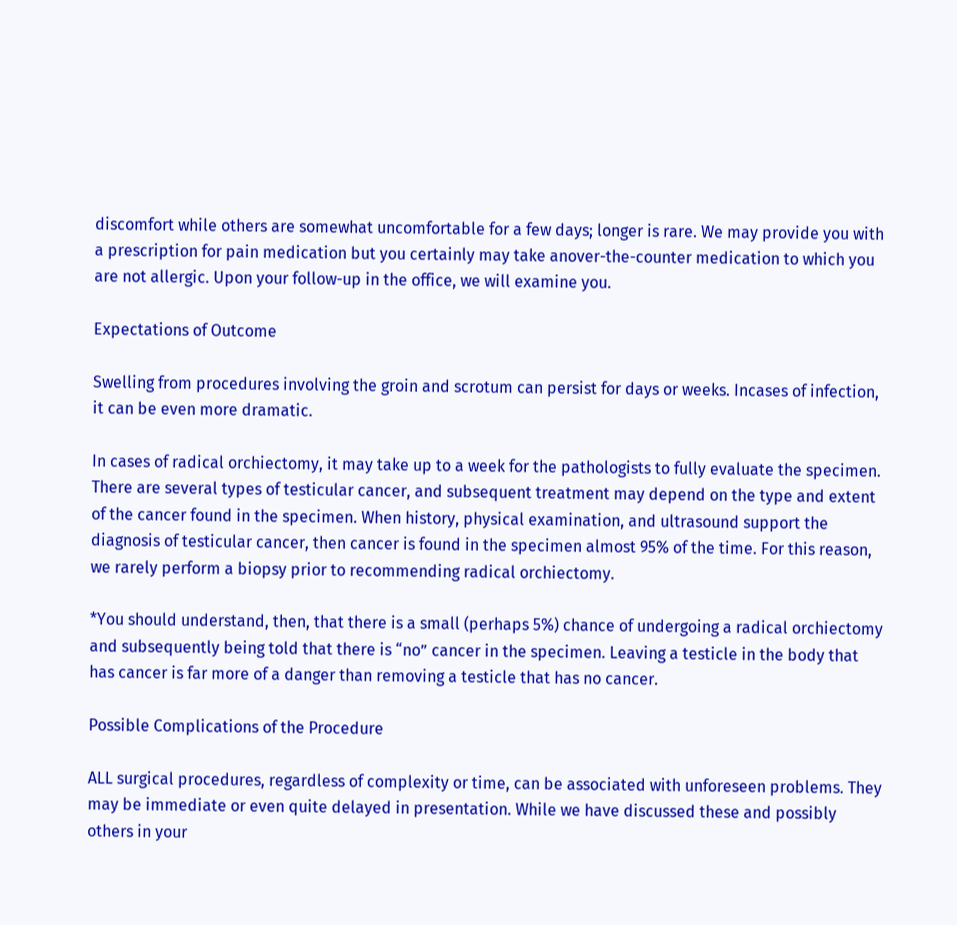discomfort while others are somewhat uncomfortable for a few days; longer is rare. We may provide you with a prescription for pain medication but you certainly may take anover-the-counter medication to which you are not allergic. Upon your follow-up in the office, we will examine you.

Expectations of Outcome

Swelling from procedures involving the groin and scrotum can persist for days or weeks. Incases of infection, it can be even more dramatic.

In cases of radical orchiectomy, it may take up to a week for the pathologists to fully evaluate the specimen. There are several types of testicular cancer, and subsequent treatment may depend on the type and extent of the cancer found in the specimen. When history, physical examination, and ultrasound support the diagnosis of testicular cancer, then cancer is found in the specimen almost 95% of the time. For this reason, we rarely perform a biopsy prior to recommending radical orchiectomy.

*You should understand, then, that there is a small (perhaps 5%) chance of undergoing a radical orchiectomy and subsequently being told that there is “no” cancer in the specimen. Leaving a testicle in the body that has cancer is far more of a danger than removing a testicle that has no cancer.

Possible Complications of the Procedure

ALL surgical procedures, regardless of complexity or time, can be associated with unforeseen problems. They may be immediate or even quite delayed in presentation. While we have discussed these and possibly others in your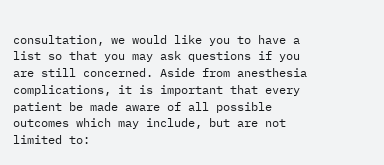consultation, we would like you to have a list so that you may ask questions if you are still concerned. Aside from anesthesia complications, it is important that every patient be made aware of all possible outcomes which may include, but are not limited to: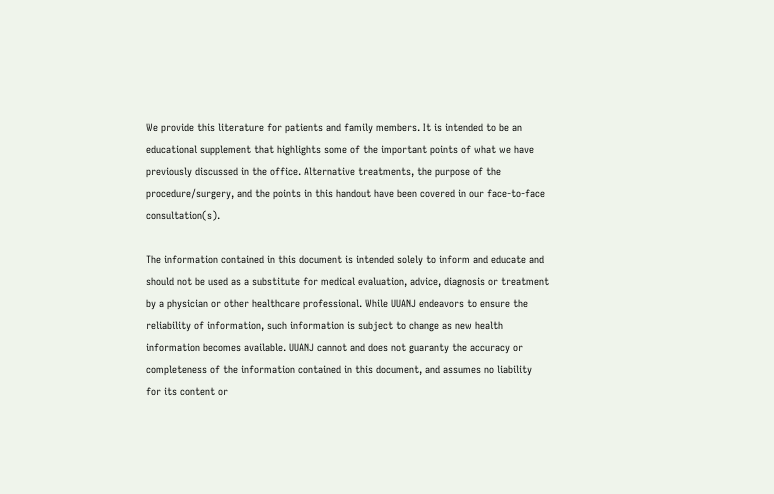We provide this literature for patients and family members. It is intended to be an educational supplement that highlights some of the important points of what we have previously discussed in the office. Alternative treatments, the purpose of the procedure/surgery, and the points in this handout have been covered in our face-to-face consultation(s).

The information contained in this document is intended solely to inform and educate and should not be used as a substitute for medical evaluation, advice, diagnosis or treatment by a physician or other healthcare professional. While UUANJ endeavors to ensure the reliability of information, such information is subject to change as new health information becomes available. UUANJ cannot and does not guaranty the accuracy or completeness of the information contained in this document, and assumes no liability for its content or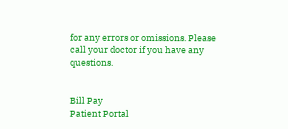for any errors or omissions. Please call your doctor if you have any questions.


Bill Pay
Patient Portal